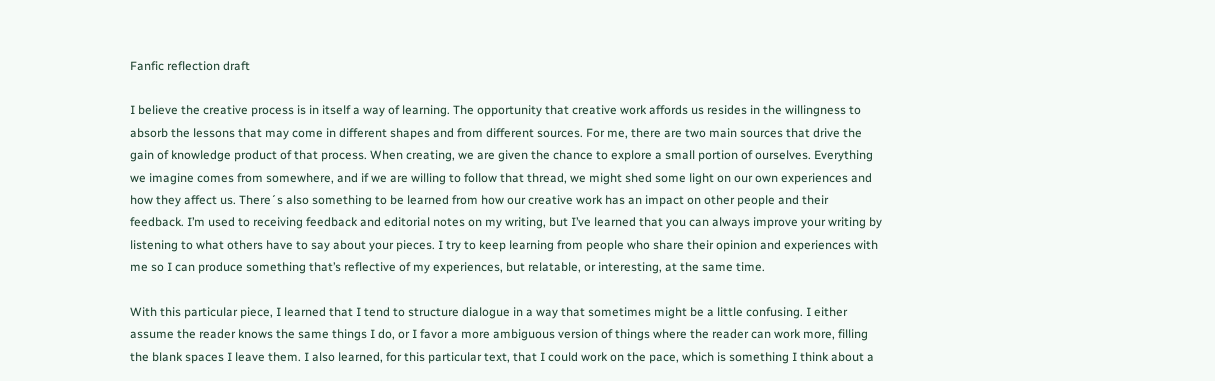Fanfic reflection draft

I believe the creative process is in itself a way of learning. The opportunity that creative work affords us resides in the willingness to absorb the lessons that may come in different shapes and from different sources. For me, there are two main sources that drive the gain of knowledge product of that process. When creating, we are given the chance to explore a small portion of ourselves. Everything we imagine comes from somewhere, and if we are willing to follow that thread, we might shed some light on our own experiences and how they affect us. There´s also something to be learned from how our creative work has an impact on other people and their feedback. I’m used to receiving feedback and editorial notes on my writing, but I’ve learned that you can always improve your writing by listening to what others have to say about your pieces. I try to keep learning from people who share their opinion and experiences with me so I can produce something that’s reflective of my experiences, but relatable, or interesting, at the same time.

With this particular piece, I learned that I tend to structure dialogue in a way that sometimes might be a little confusing. I either assume the reader knows the same things I do, or I favor a more ambiguous version of things where the reader can work more, filling the blank spaces I leave them. I also learned, for this particular text, that I could work on the pace, which is something I think about a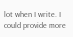lot when I write. I could provide more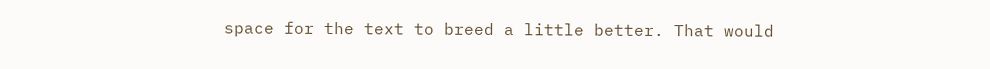space for the text to breed a little better. That would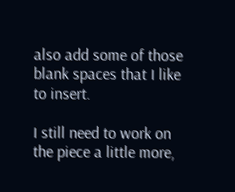also add some of those blank spaces that I like to insert.

I still need to work on the piece a little more,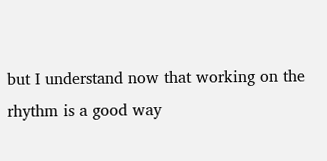but I understand now that working on the rhythm is a good way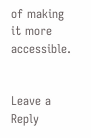of making it more accessible.


Leave a Reply